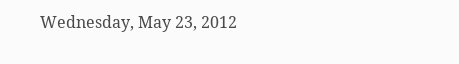Wednesday, May 23, 2012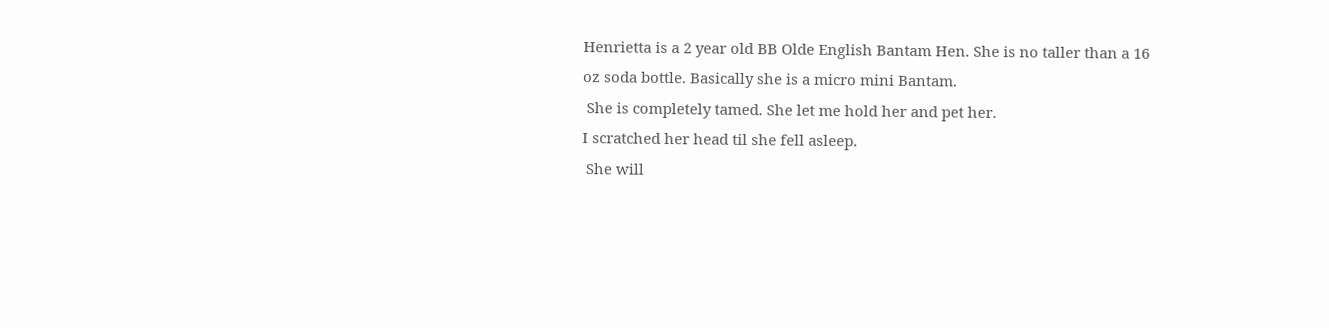Henrietta is a 2 year old BB Olde English Bantam Hen. She is no taller than a 16 oz soda bottle. Basically she is a micro mini Bantam.
 She is completely tamed. She let me hold her and pet her.
I scratched her head til she fell asleep.
 She will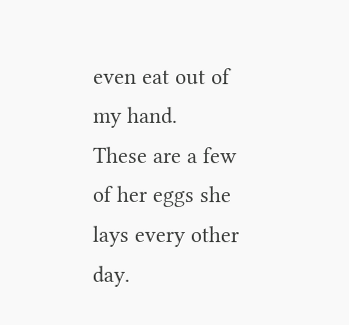even eat out of my hand.
These are a few of her eggs she lays every other day.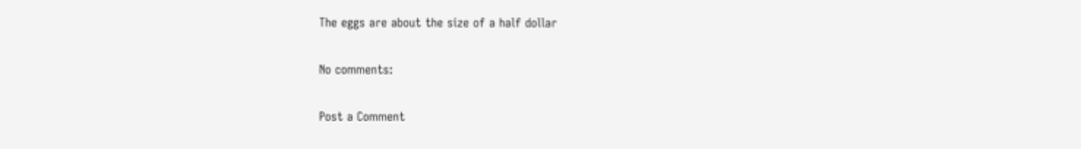The eggs are about the size of a half dollar

No comments:

Post a Comment